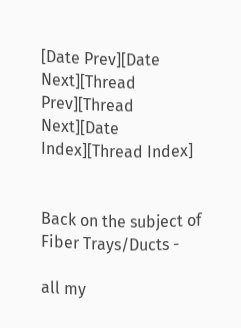[Date Prev][Date Next][Thread Prev][Thread Next][Date Index][Thread Index]


Back on the subject of Fiber Trays/Ducts -

all my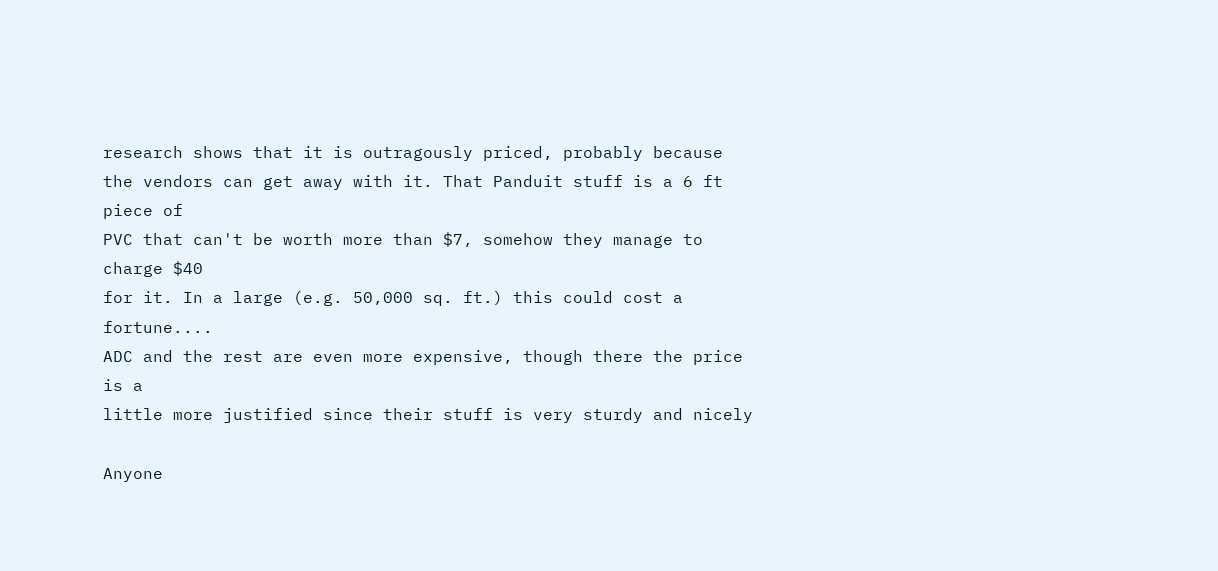research shows that it is outragously priced, probably because
the vendors can get away with it. That Panduit stuff is a 6 ft piece of
PVC that can't be worth more than $7, somehow they manage to charge $40
for it. In a large (e.g. 50,000 sq. ft.) this could cost a fortune....
ADC and the rest are even more expensive, though there the price is a
little more justified since their stuff is very sturdy and nicely

Anyone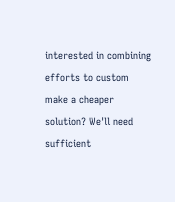interested in combining efforts to custom make a cheaper
solution? We'll need sufficient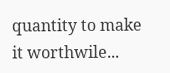quantity to make it worthwile...